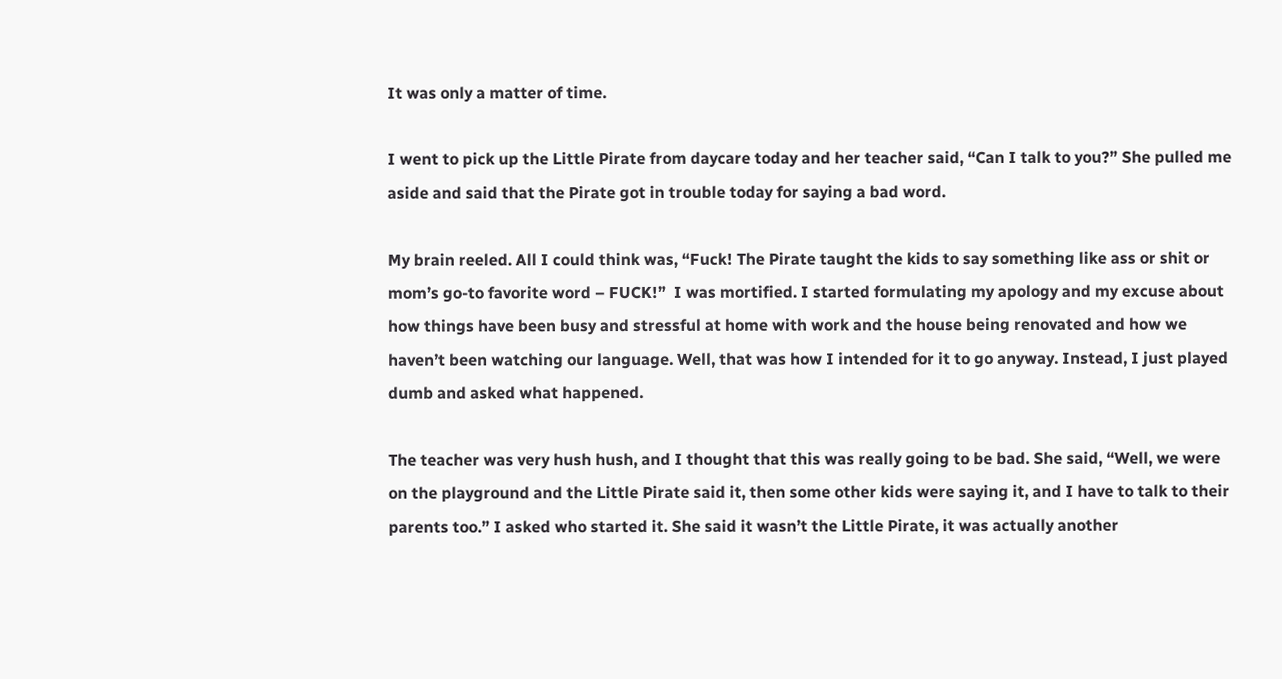It was only a matter of time.

I went to pick up the Little Pirate from daycare today and her teacher said, “Can I talk to you?” She pulled me aside and said that the Pirate got in trouble today for saying a bad word.

My brain reeled. All I could think was, “Fuck! The Pirate taught the kids to say something like ass or shit or mom’s go-to favorite word – FUCK!”  I was mortified. I started formulating my apology and my excuse about how things have been busy and stressful at home with work and the house being renovated and how we haven’t been watching our language. Well, that was how I intended for it to go anyway. Instead, I just played dumb and asked what happened.

The teacher was very hush hush, and I thought that this was really going to be bad. She said, “Well, we were on the playground and the Little Pirate said it, then some other kids were saying it, and I have to talk to their parents too.” I asked who started it. She said it wasn’t the Little Pirate, it was actually another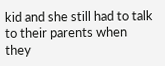kid and she still had to talk to their parents when they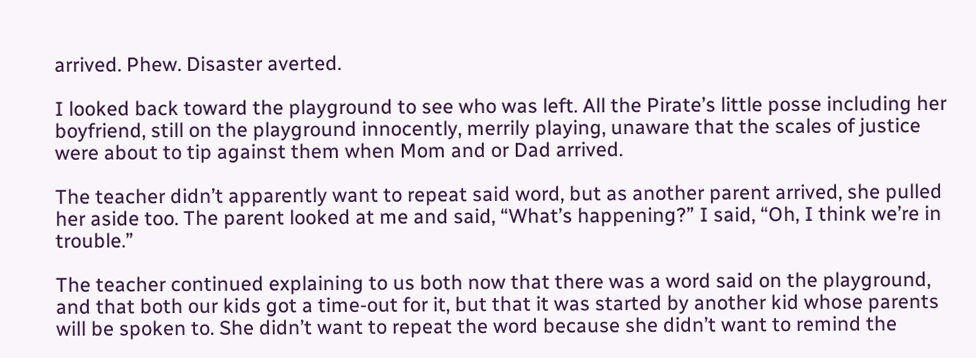arrived. Phew. Disaster averted.

I looked back toward the playground to see who was left. All the Pirate’s little posse including her boyfriend, still on the playground innocently, merrily playing, unaware that the scales of justice were about to tip against them when Mom and or Dad arrived.

The teacher didn’t apparently want to repeat said word, but as another parent arrived, she pulled her aside too. The parent looked at me and said, “What’s happening?” I said, “Oh, I think we’re in trouble.”

The teacher continued explaining to us both now that there was a word said on the playground, and that both our kids got a time-out for it, but that it was started by another kid whose parents will be spoken to. She didn’t want to repeat the word because she didn’t want to remind the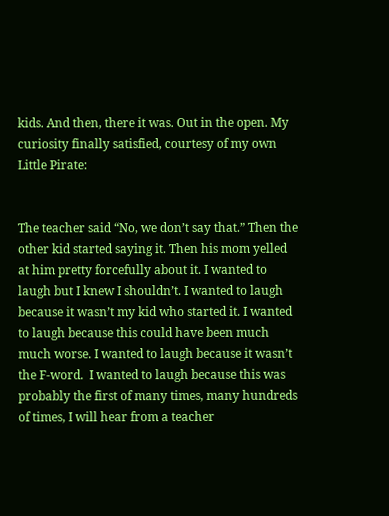kids. And then, there it was. Out in the open. My curiosity finally satisfied, courtesy of my own Little Pirate:


The teacher said “No, we don’t say that.” Then the other kid started saying it. Then his mom yelled at him pretty forcefully about it. I wanted to laugh but I knew I shouldn’t. I wanted to laugh because it wasn’t my kid who started it. I wanted to laugh because this could have been much much worse. I wanted to laugh because it wasn’t the F-word.  I wanted to laugh because this was probably the first of many times, many hundreds of times, I will hear from a teacher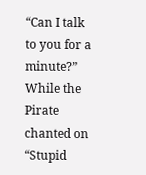“Can I talk to you for a minute?” While the Pirate chanted on “Stupid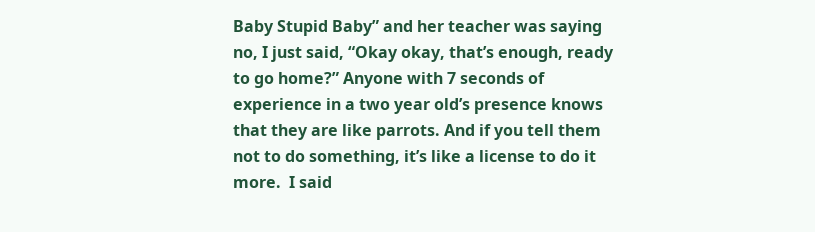Baby Stupid Baby” and her teacher was saying no, I just said, “Okay okay, that’s enough, ready to go home?” Anyone with 7 seconds of experience in a two year old’s presence knows that they are like parrots. And if you tell them not to do something, it’s like a license to do it more.  I said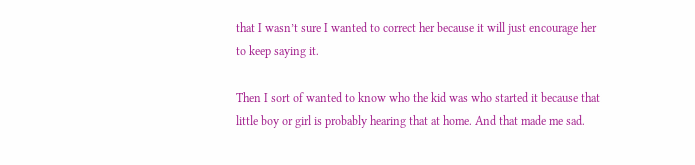that I wasn’t sure I wanted to correct her because it will just encourage her to keep saying it.

Then I sort of wanted to know who the kid was who started it because that little boy or girl is probably hearing that at home. And that made me sad.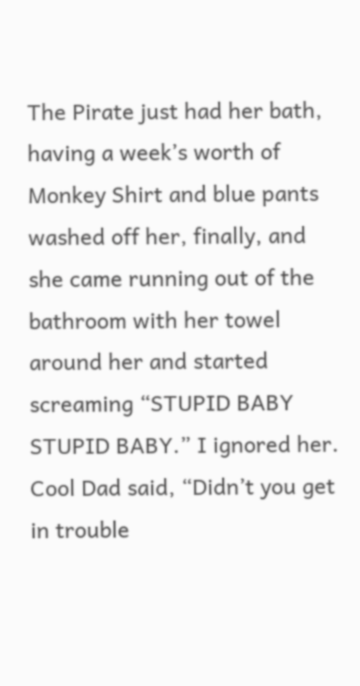The Pirate just had her bath, having a week’s worth of Monkey Shirt and blue pants washed off her, finally, and she came running out of the bathroom with her towel around her and started screaming “STUPID BABY STUPID BABY.” I ignored her. Cool Dad said, “Didn’t you get in trouble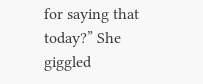for saying that today?” She giggled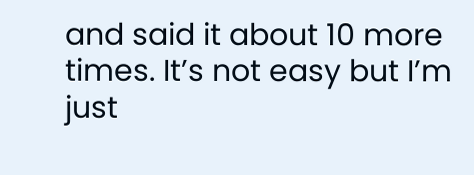and said it about 10 more times. It’s not easy but I’m just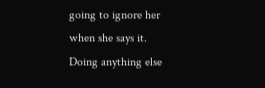going to ignore her when she says it. Doing anything else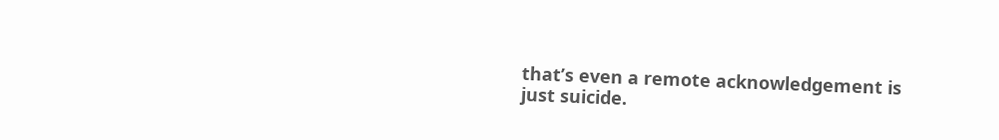that’s even a remote acknowledgement is just suicide.